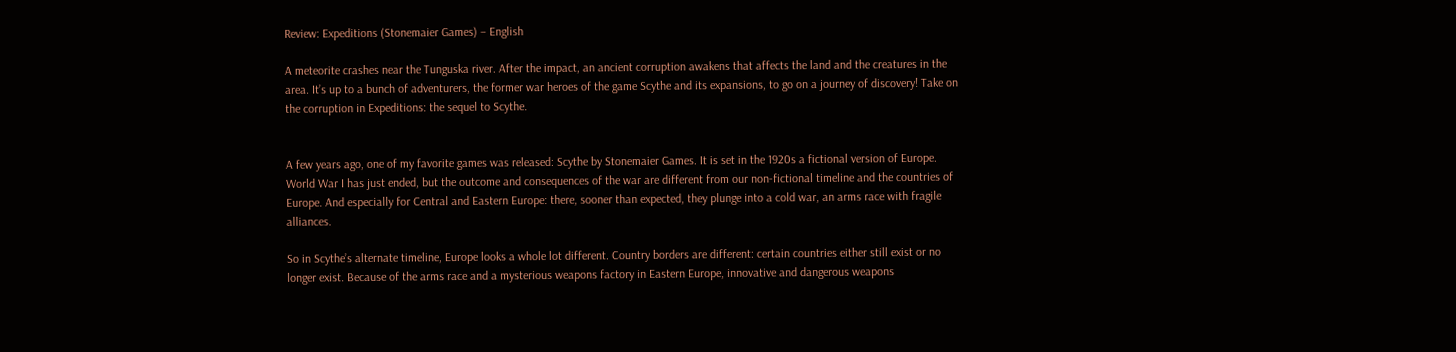Review: Expeditions (Stonemaier Games) – English

A meteorite crashes near the Tunguska river. After the impact, an ancient corruption awakens that affects the land and the creatures in the area. It’s up to a bunch of adventurers, the former war heroes of the game Scythe and its expansions, to go on a journey of discovery! Take on the corruption in Expeditions: the sequel to Scythe.


A few years ago, one of my favorite games was released: Scythe by Stonemaier Games. It is set in the 1920s a fictional version of Europe. World War I has just ended, but the outcome and consequences of the war are different from our non-fictional timeline and the countries of Europe. And especially for Central and Eastern Europe: there, sooner than expected, they plunge into a cold war, an arms race with fragile alliances.

So in Scythe’s alternate timeline, Europe looks a whole lot different. Country borders are different: certain countries either still exist or no longer exist. Because of the arms race and a mysterious weapons factory in Eastern Europe, innovative and dangerous weapons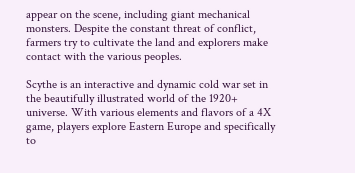appear on the scene, including giant mechanical monsters. Despite the constant threat of conflict, farmers try to cultivate the land and explorers make contact with the various peoples.

Scythe is an interactive and dynamic cold war set in the beautifully illustrated world of the 1920+ universe. With various elements and flavors of a 4X game, players explore Eastern Europe and specifically to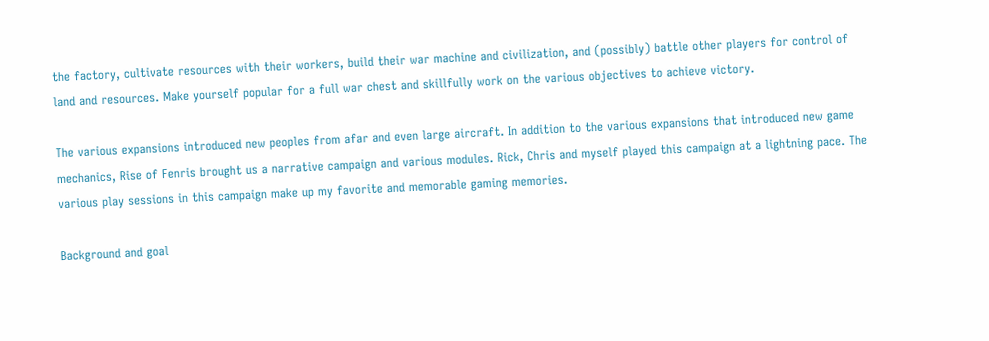the factory, cultivate resources with their workers, build their war machine and civilization, and (possibly) battle other players for control of land and resources. Make yourself popular for a full war chest and skillfully work on the various objectives to achieve victory.

The various expansions introduced new peoples from afar and even large aircraft. In addition to the various expansions that introduced new game mechanics, Rise of Fenris brought us a narrative campaign and various modules. Rick, Chris and myself played this campaign at a lightning pace. The various play sessions in this campaign make up my favorite and memorable gaming memories.

Background and goal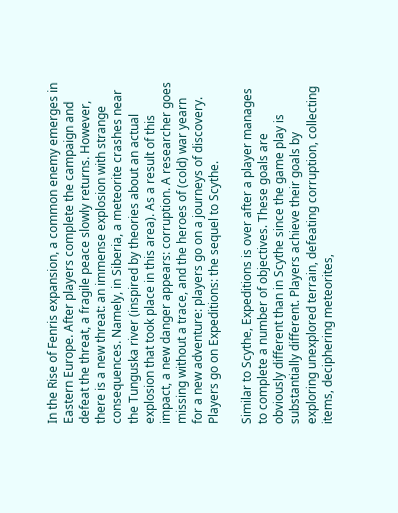In the Rise of Fenris expansion, a common enemy emerges in Eastern Europe. After players complete the campaign and defeat the threat, a fragile peace slowly returns. However, there is a new threat: an immense explosion with strange consequences. Namely, in Siberia, a meteorite crashes near the Tunguska river (inspired by theories about an actual explosion that took place in this area). As a result of this impact, a new danger appears: corruption. A researcher goes missing without a trace, and the heroes of (cold) war yearn for a new adventure: players go on a journeys of discovery. Players go on Expeditions: the sequel to Scythe.

Similar to Scythe, Expeditions is over after a player manages to complete a number of objectives. These goals are obviously different than in Scythe since the game play is substantially different. Players achieve their goals by exploring unexplored terrain, defeating corruption, collecting items, deciphering meteorites,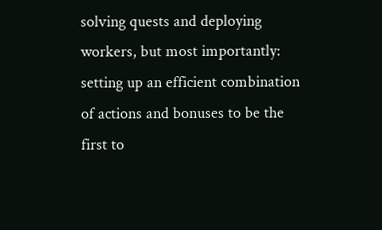solving quests and deploying workers, but most importantly: setting up an efficient combination of actions and bonuses to be the first to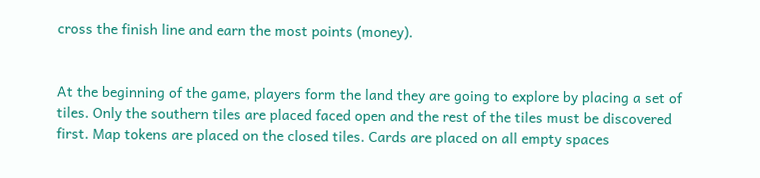cross the finish line and earn the most points (money).


At the beginning of the game, players form the land they are going to explore by placing a set of tiles. Only the southern tiles are placed faced open and the rest of the tiles must be discovered first. Map tokens are placed on the closed tiles. Cards are placed on all empty spaces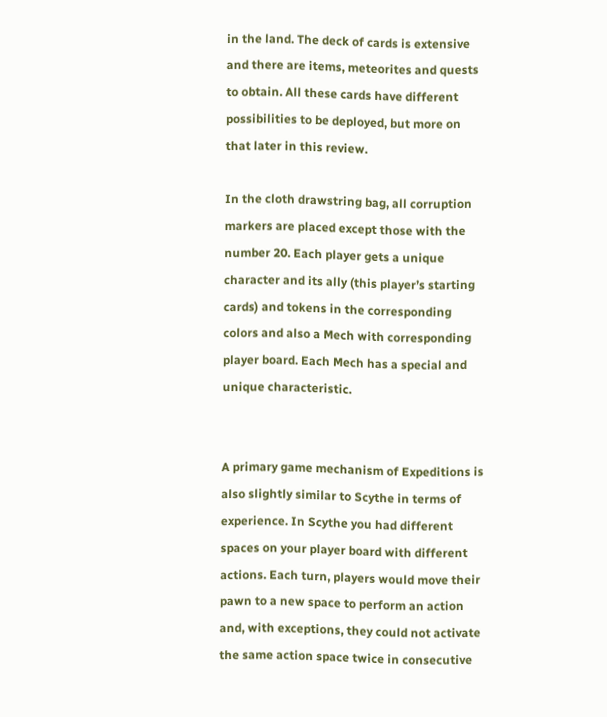in the land. The deck of cards is extensive and there are items, meteorites and quests to obtain. All these cards have different possibilities to be deployed, but more on that later in this review.

In the cloth drawstring bag, all corruption markers are placed except those with the number 20. Each player gets a unique character and its ally (this player’s starting cards) and tokens in the corresponding colors and also a Mech with corresponding player board. Each Mech has a special and unique characteristic.


A primary game mechanism of Expeditions is also slightly similar to Scythe in terms of experience. In Scythe you had different spaces on your player board with different actions. Each turn, players would move their pawn to a new space to perform an action and, with exceptions, they could not activate the same action space twice in consecutive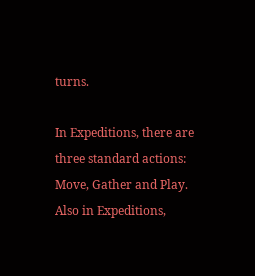turns.

In Expeditions, there are three standard actions: Move, Gather and Play. Also in Expeditions,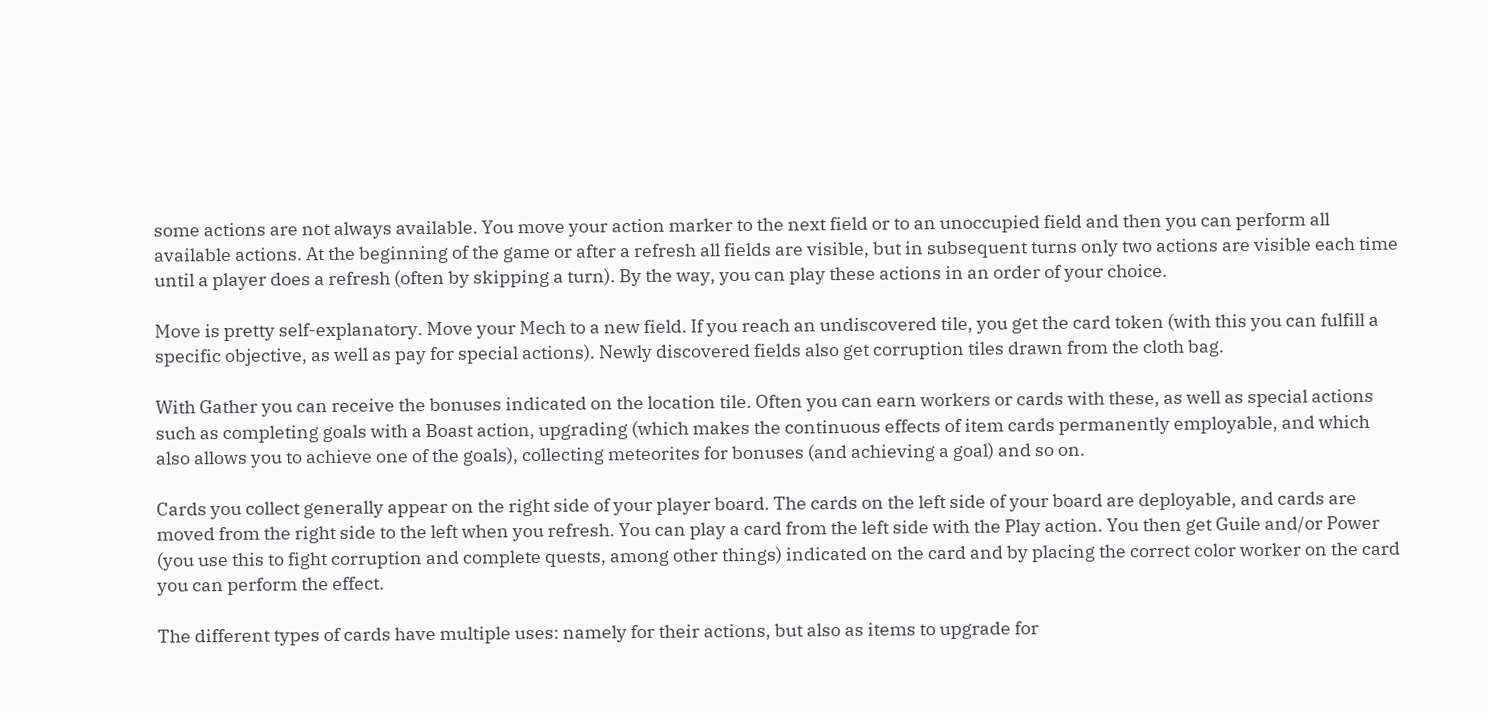some actions are not always available. You move your action marker to the next field or to an unoccupied field and then you can perform all available actions. At the beginning of the game or after a refresh all fields are visible, but in subsequent turns only two actions are visible each time until a player does a refresh (often by skipping a turn). By the way, you can play these actions in an order of your choice.

Move is pretty self-explanatory. Move your Mech to a new field. If you reach an undiscovered tile, you get the card token (with this you can fulfill a specific objective, as well as pay for special actions). Newly discovered fields also get corruption tiles drawn from the cloth bag.

With Gather you can receive the bonuses indicated on the location tile. Often you can earn workers or cards with these, as well as special actions such as completing goals with a Boast action, upgrading (which makes the continuous effects of item cards permanently employable, and which also allows you to achieve one of the goals), collecting meteorites for bonuses (and achieving a goal) and so on.

Cards you collect generally appear on the right side of your player board. The cards on the left side of your board are deployable, and cards are moved from the right side to the left when you refresh. You can play a card from the left side with the Play action. You then get Guile and/or Power (you use this to fight corruption and complete quests, among other things) indicated on the card and by placing the correct color worker on the card you can perform the effect.

The different types of cards have multiple uses: namely for their actions, but also as items to upgrade for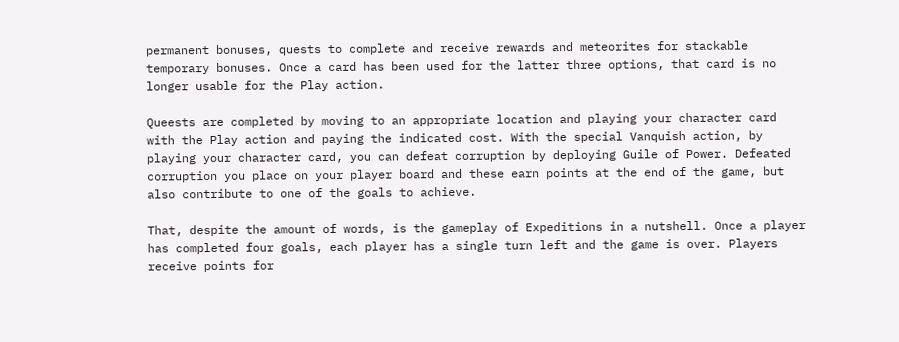permanent bonuses, quests to complete and receive rewards and meteorites for stackable temporary bonuses. Once a card has been used for the latter three options, that card is no longer usable for the Play action.

Queests are completed by moving to an appropriate location and playing your character card with the Play action and paying the indicated cost. With the special Vanquish action, by playing your character card, you can defeat corruption by deploying Guile of Power. Defeated corruption you place on your player board and these earn points at the end of the game, but also contribute to one of the goals to achieve.

That, despite the amount of words, is the gameplay of Expeditions in a nutshell. Once a player has completed four goals, each player has a single turn left and the game is over. Players receive points for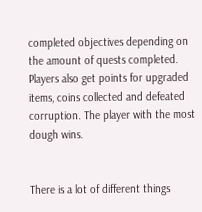completed objectives depending on the amount of quests completed. Players also get points for upgraded items, coins collected and defeated corruption. The player with the most dough wins.


There is a lot of different things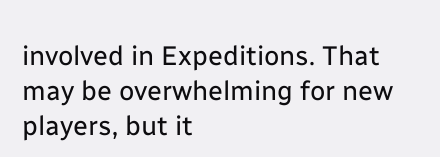involved in Expeditions. That may be overwhelming for new players, but it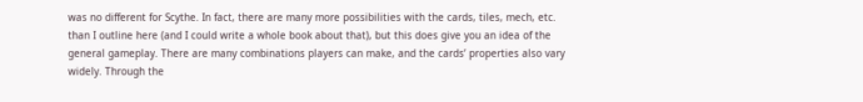was no different for Scythe. In fact, there are many more possibilities with the cards, tiles, mech, etc. than I outline here (and I could write a whole book about that), but this does give you an idea of the general gameplay. There are many combinations players can make, and the cards’ properties also vary widely. Through the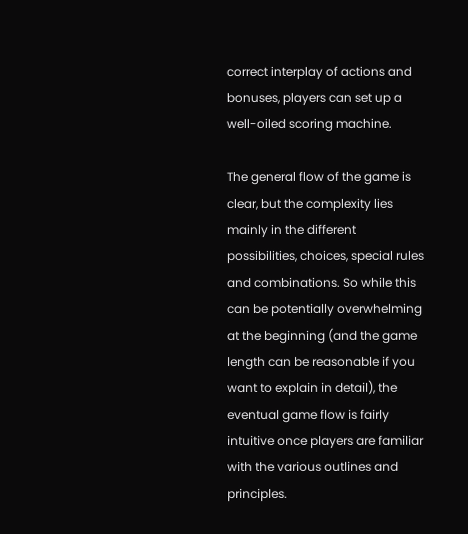correct interplay of actions and bonuses, players can set up a well-oiled scoring machine.

The general flow of the game is clear, but the complexity lies mainly in the different possibilities, choices, special rules and combinations. So while this can be potentially overwhelming at the beginning (and the game length can be reasonable if you want to explain in detail), the eventual game flow is fairly intuitive once players are familiar with the various outlines and principles.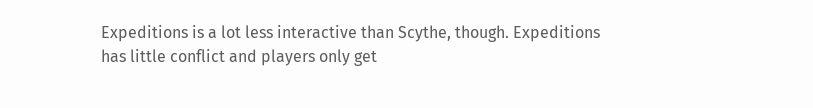Expeditions is a lot less interactive than Scythe, though. Expeditions has little conflict and players only get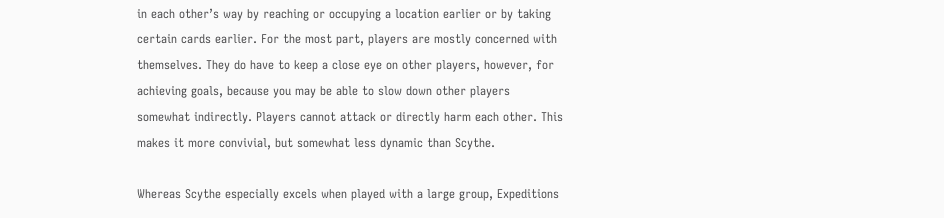in each other’s way by reaching or occupying a location earlier or by taking certain cards earlier. For the most part, players are mostly concerned with themselves. They do have to keep a close eye on other players, however, for achieving goals, because you may be able to slow down other players somewhat indirectly. Players cannot attack or directly harm each other. This makes it more convivial, but somewhat less dynamic than Scythe.

Whereas Scythe especially excels when played with a large group, Expeditions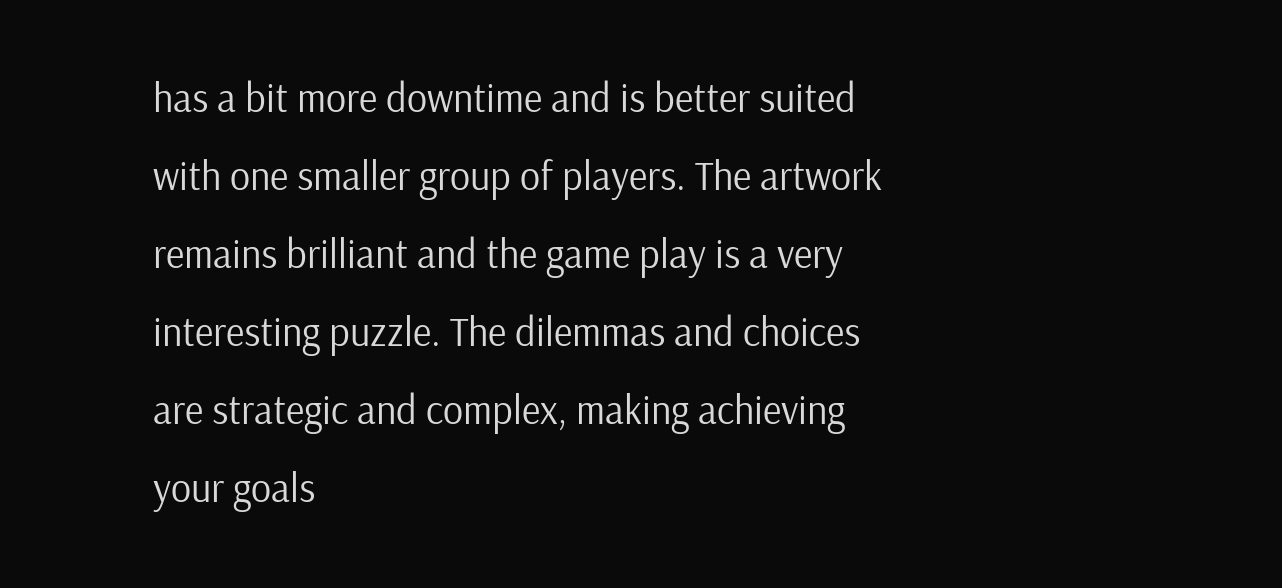has a bit more downtime and is better suited with one smaller group of players. The artwork remains brilliant and the game play is a very interesting puzzle. The dilemmas and choices are strategic and complex, making achieving your goals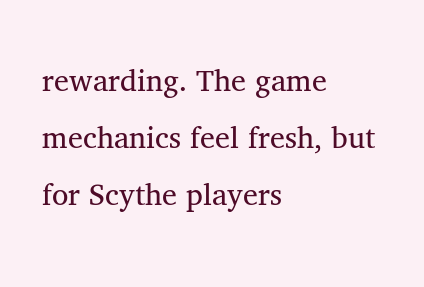rewarding. The game mechanics feel fresh, but for Scythe players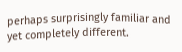perhaps surprisingly familiar and yet completely different.